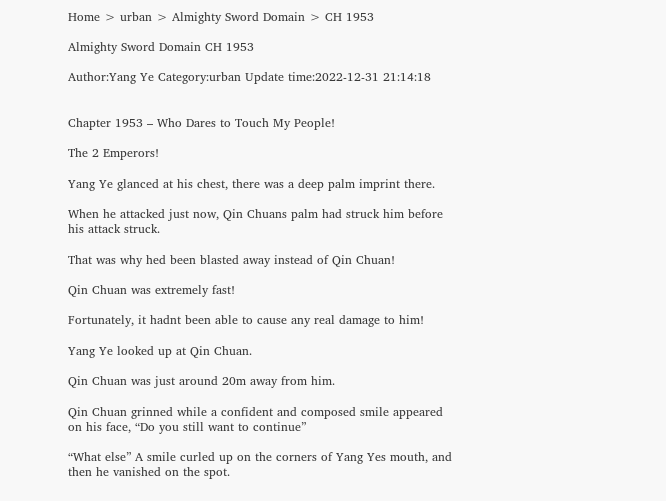Home > urban > Almighty Sword Domain > CH 1953

Almighty Sword Domain CH 1953

Author:Yang Ye Category:urban Update time:2022-12-31 21:14:18


Chapter 1953 – Who Dares to Touch My People!

The 2 Emperors!

Yang Ye glanced at his chest, there was a deep palm imprint there.

When he attacked just now, Qin Chuans palm had struck him before his attack struck.

That was why hed been blasted away instead of Qin Chuan!

Qin Chuan was extremely fast!

Fortunately, it hadnt been able to cause any real damage to him!

Yang Ye looked up at Qin Chuan.

Qin Chuan was just around 20m away from him.

Qin Chuan grinned while a confident and composed smile appeared on his face, “Do you still want to continue”

“What else” A smile curled up on the corners of Yang Yes mouth, and then he vanished on the spot.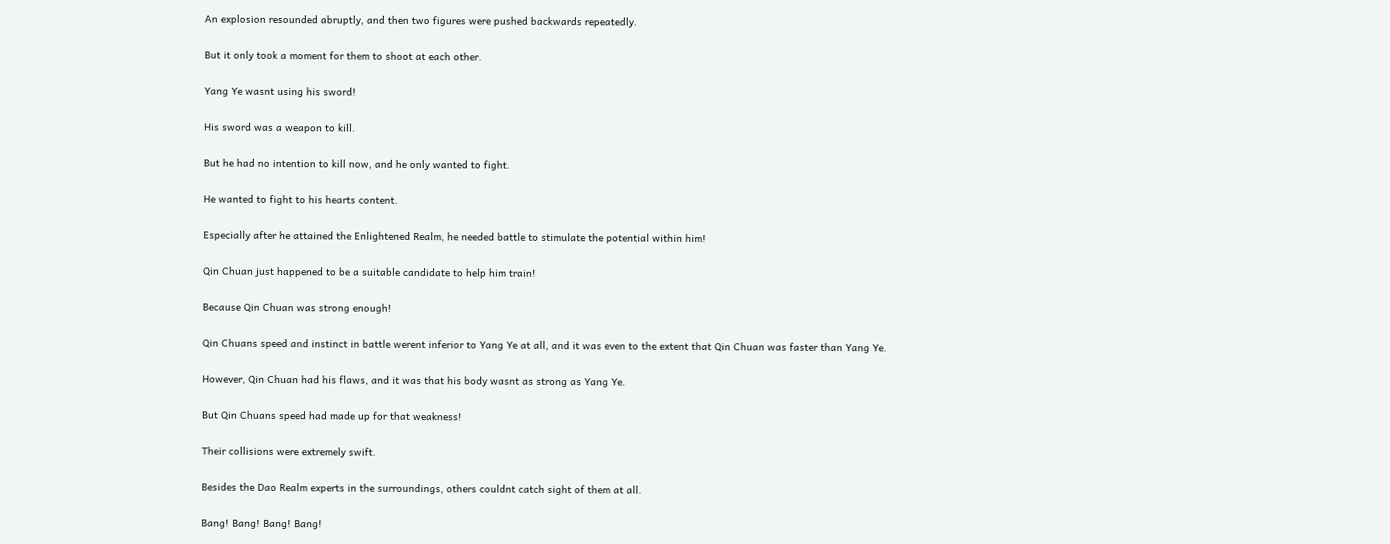An explosion resounded abruptly, and then two figures were pushed backwards repeatedly.

But it only took a moment for them to shoot at each other.

Yang Ye wasnt using his sword!

His sword was a weapon to kill.

But he had no intention to kill now, and he only wanted to fight.

He wanted to fight to his hearts content.

Especially after he attained the Enlightened Realm, he needed battle to stimulate the potential within him!

Qin Chuan just happened to be a suitable candidate to help him train!

Because Qin Chuan was strong enough!

Qin Chuans speed and instinct in battle werent inferior to Yang Ye at all, and it was even to the extent that Qin Chuan was faster than Yang Ye.

However, Qin Chuan had his flaws, and it was that his body wasnt as strong as Yang Ye.

But Qin Chuans speed had made up for that weakness!

Their collisions were extremely swift.

Besides the Dao Realm experts in the surroundings, others couldnt catch sight of them at all.

Bang! Bang! Bang! Bang!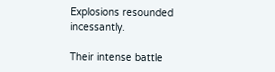Explosions resounded incessantly.

Their intense battle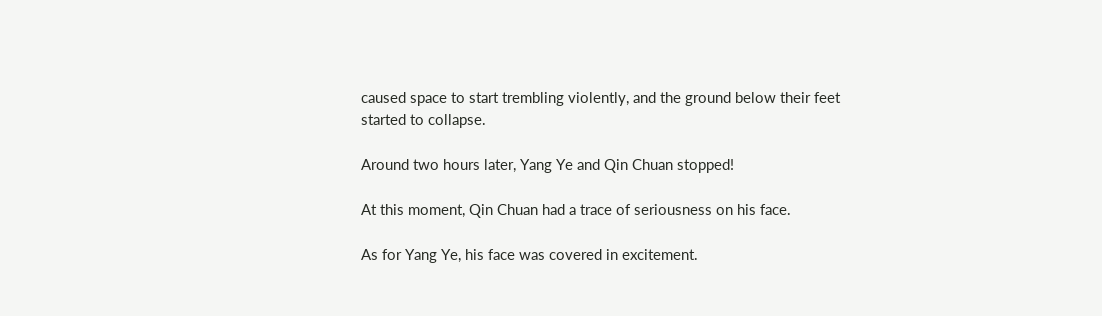caused space to start trembling violently, and the ground below their feet started to collapse.

Around two hours later, Yang Ye and Qin Chuan stopped!

At this moment, Qin Chuan had a trace of seriousness on his face.

As for Yang Ye, his face was covered in excitement.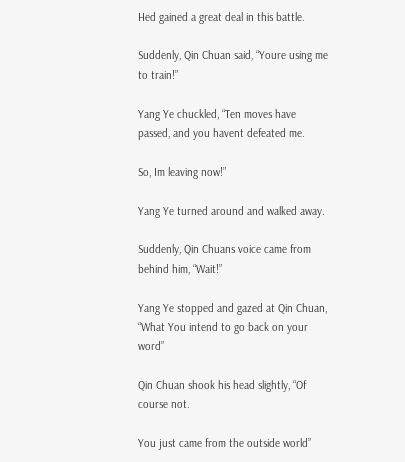Hed gained a great deal in this battle.

Suddenly, Qin Chuan said, “Youre using me to train!”

Yang Ye chuckled, “Ten moves have passed, and you havent defeated me.

So, Im leaving now!”

Yang Ye turned around and walked away.

Suddenly, Qin Chuans voice came from behind him, “Wait!”

Yang Ye stopped and gazed at Qin Chuan, “What You intend to go back on your word”

Qin Chuan shook his head slightly, “Of course not.

You just came from the outside world”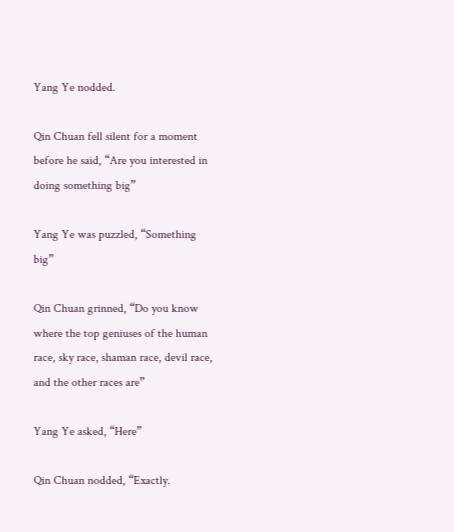Yang Ye nodded.

Qin Chuan fell silent for a moment before he said, “Are you interested in doing something big”

Yang Ye was puzzled, “Something big”

Qin Chuan grinned, “Do you know where the top geniuses of the human race, sky race, shaman race, devil race, and the other races are”

Yang Ye asked, “Here”

Qin Chuan nodded, “Exactly.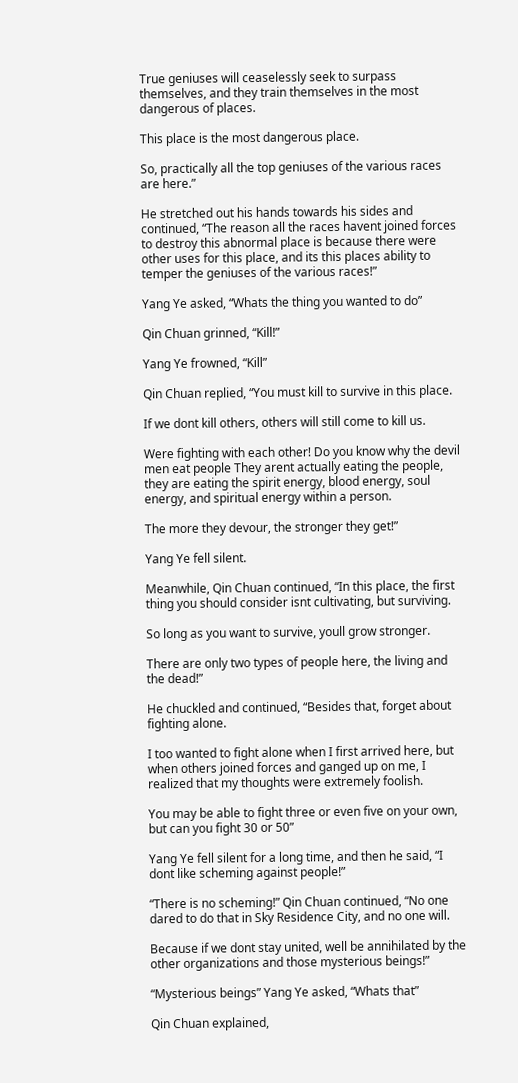True geniuses will ceaselessly seek to surpass themselves, and they train themselves in the most dangerous of places.

This place is the most dangerous place.

So, practically all the top geniuses of the various races are here.”

He stretched out his hands towards his sides and continued, “The reason all the races havent joined forces to destroy this abnormal place is because there were other uses for this place, and its this places ability to temper the geniuses of the various races!”

Yang Ye asked, “Whats the thing you wanted to do”

Qin Chuan grinned, “Kill!”

Yang Ye frowned, “Kill”

Qin Chuan replied, “You must kill to survive in this place.

If we dont kill others, others will still come to kill us.

Were fighting with each other! Do you know why the devil men eat people They arent actually eating the people, they are eating the spirit energy, blood energy, soul energy, and spiritual energy within a person.

The more they devour, the stronger they get!”

Yang Ye fell silent.

Meanwhile, Qin Chuan continued, “In this place, the first thing you should consider isnt cultivating, but surviving.

So long as you want to survive, youll grow stronger.

There are only two types of people here, the living and the dead!”

He chuckled and continued, “Besides that, forget about fighting alone.

I too wanted to fight alone when I first arrived here, but when others joined forces and ganged up on me, I realized that my thoughts were extremely foolish.

You may be able to fight three or even five on your own, but can you fight 30 or 50”

Yang Ye fell silent for a long time, and then he said, “I dont like scheming against people!”

“There is no scheming!” Qin Chuan continued, “No one dared to do that in Sky Residence City, and no one will.

Because if we dont stay united, well be annihilated by the other organizations and those mysterious beings!”

“Mysterious beings” Yang Ye asked, “Whats that”

Qin Chuan explained,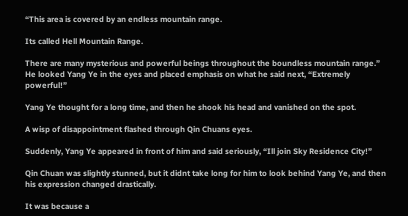“This area is covered by an endless mountain range.

Its called Hell Mountain Range.

There are many mysterious and powerful beings throughout the boundless mountain range.” He looked Yang Ye in the eyes and placed emphasis on what he said next, “Extremely powerful!”

Yang Ye thought for a long time, and then he shook his head and vanished on the spot.

A wisp of disappointment flashed through Qin Chuans eyes.

Suddenly, Yang Ye appeared in front of him and said seriously, “Ill join Sky Residence City!”

Qin Chuan was slightly stunned, but it didnt take long for him to look behind Yang Ye, and then his expression changed drastically.

It was because a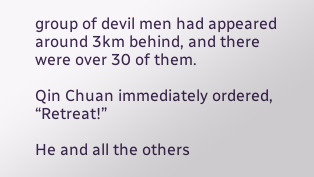group of devil men had appeared around 3km behind, and there were over 30 of them.

Qin Chuan immediately ordered, “Retreat!”

He and all the others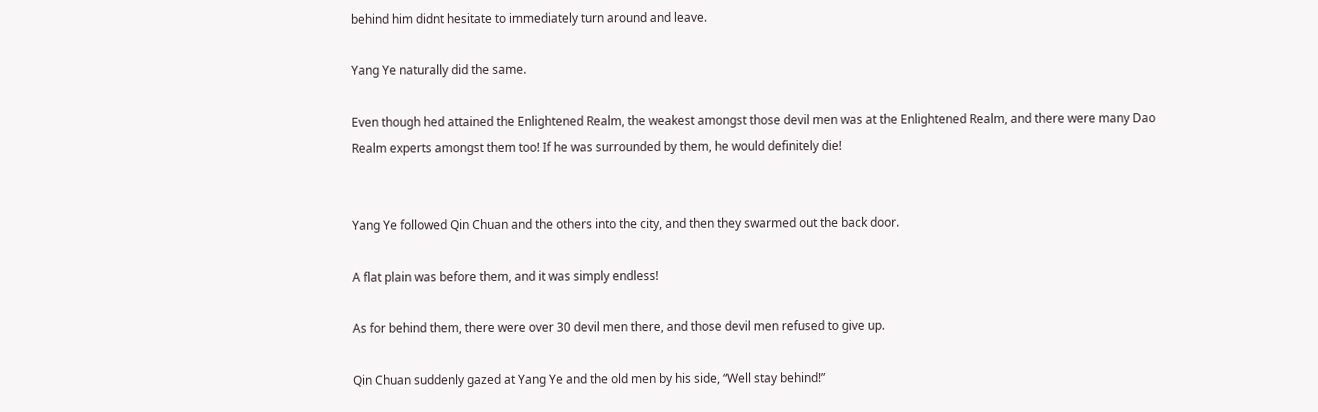behind him didnt hesitate to immediately turn around and leave.

Yang Ye naturally did the same.

Even though hed attained the Enlightened Realm, the weakest amongst those devil men was at the Enlightened Realm, and there were many Dao Realm experts amongst them too! If he was surrounded by them, he would definitely die!


Yang Ye followed Qin Chuan and the others into the city, and then they swarmed out the back door.

A flat plain was before them, and it was simply endless!

As for behind them, there were over 30 devil men there, and those devil men refused to give up.

Qin Chuan suddenly gazed at Yang Ye and the old men by his side, “Well stay behind!”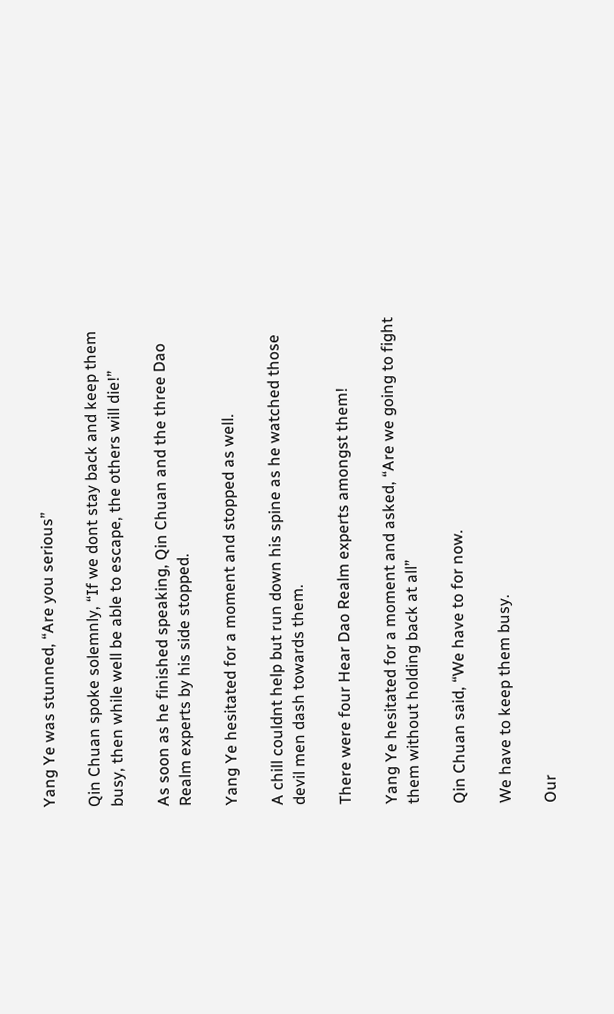Yang Ye was stunned, “Are you serious”

Qin Chuan spoke solemnly, “If we dont stay back and keep them busy, then while well be able to escape, the others will die!”

As soon as he finished speaking, Qin Chuan and the three Dao Realm experts by his side stopped.

Yang Ye hesitated for a moment and stopped as well.

A chill couldnt help but run down his spine as he watched those devil men dash towards them.

There were four Hear Dao Realm experts amongst them!

Yang Ye hesitated for a moment and asked, “Are we going to fight them without holding back at all”

Qin Chuan said, “We have to for now.

We have to keep them busy.

Our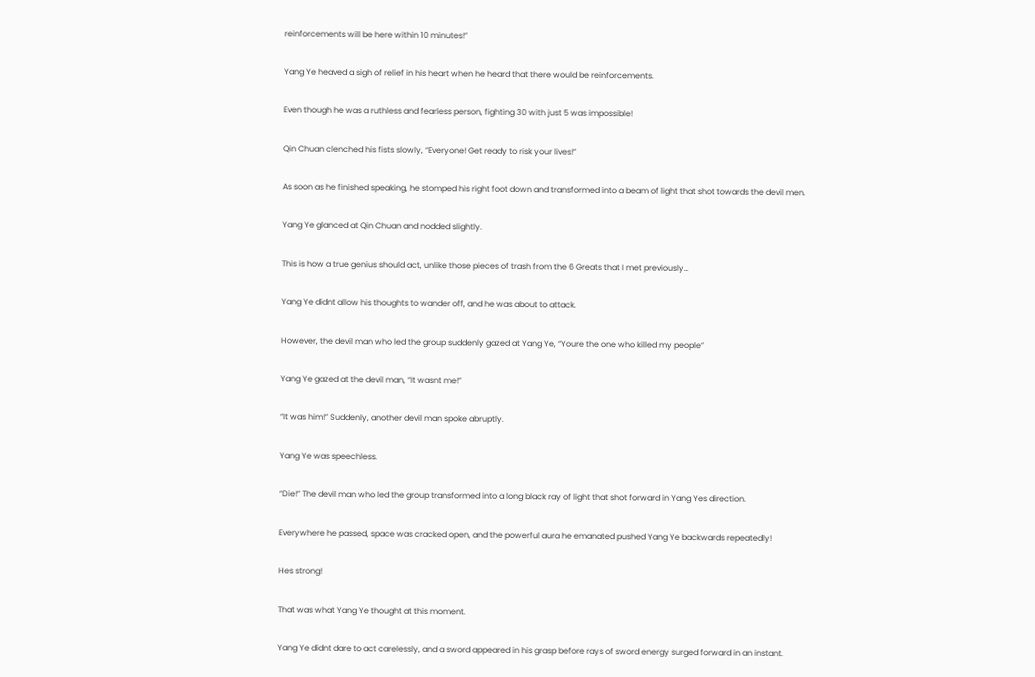reinforcements will be here within 10 minutes!”

Yang Ye heaved a sigh of relief in his heart when he heard that there would be reinforcements.

Even though he was a ruthless and fearless person, fighting 30 with just 5 was impossible!

Qin Chuan clenched his fists slowly, “Everyone! Get ready to risk your lives!”

As soon as he finished speaking, he stomped his right foot down and transformed into a beam of light that shot towards the devil men.

Yang Ye glanced at Qin Chuan and nodded slightly.

This is how a true genius should act, unlike those pieces of trash from the 6 Greats that I met previously…

Yang Ye didnt allow his thoughts to wander off, and he was about to attack.

However, the devil man who led the group suddenly gazed at Yang Ye, “Youre the one who killed my people”

Yang Ye gazed at the devil man, “It wasnt me!”

“It was him!” Suddenly, another devil man spoke abruptly.

Yang Ye was speechless.

“Die!” The devil man who led the group transformed into a long black ray of light that shot forward in Yang Yes direction.

Everywhere he passed, space was cracked open, and the powerful aura he emanated pushed Yang Ye backwards repeatedly!

Hes strong!

That was what Yang Ye thought at this moment.

Yang Ye didnt dare to act carelessly, and a sword appeared in his grasp before rays of sword energy surged forward in an instant.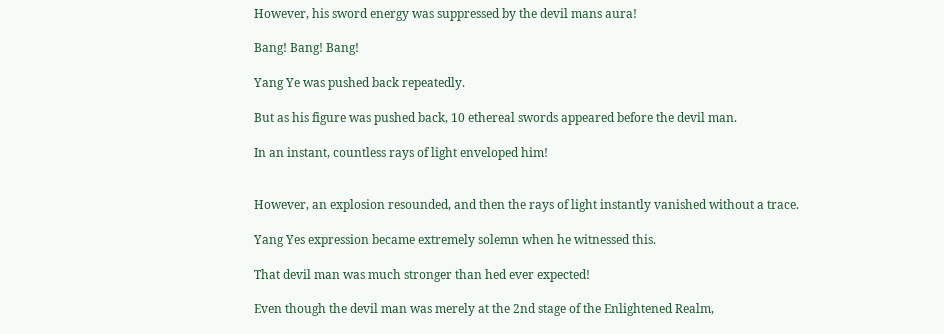However, his sword energy was suppressed by the devil mans aura!

Bang! Bang! Bang!

Yang Ye was pushed back repeatedly.

But as his figure was pushed back, 10 ethereal swords appeared before the devil man.

In an instant, countless rays of light enveloped him!


However, an explosion resounded, and then the rays of light instantly vanished without a trace.

Yang Yes expression became extremely solemn when he witnessed this.

That devil man was much stronger than hed ever expected!

Even though the devil man was merely at the 2nd stage of the Enlightened Realm,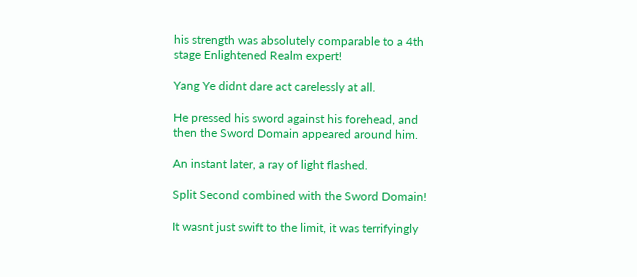his strength was absolutely comparable to a 4th stage Enlightened Realm expert!

Yang Ye didnt dare act carelessly at all.

He pressed his sword against his forehead, and then the Sword Domain appeared around him.

An instant later, a ray of light flashed.

Split Second combined with the Sword Domain!

It wasnt just swift to the limit, it was terrifyingly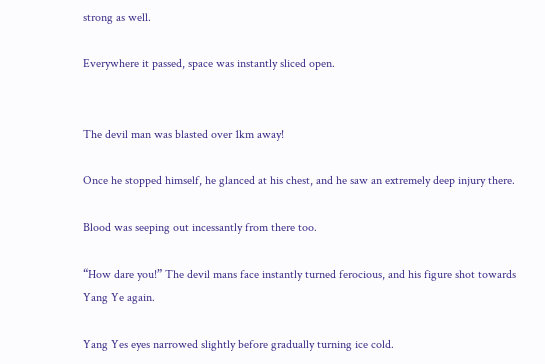strong as well.

Everywhere it passed, space was instantly sliced open.


The devil man was blasted over 1km away!

Once he stopped himself, he glanced at his chest, and he saw an extremely deep injury there.

Blood was seeping out incessantly from there too.

“How dare you!” The devil mans face instantly turned ferocious, and his figure shot towards Yang Ye again.

Yang Yes eyes narrowed slightly before gradually turning ice cold.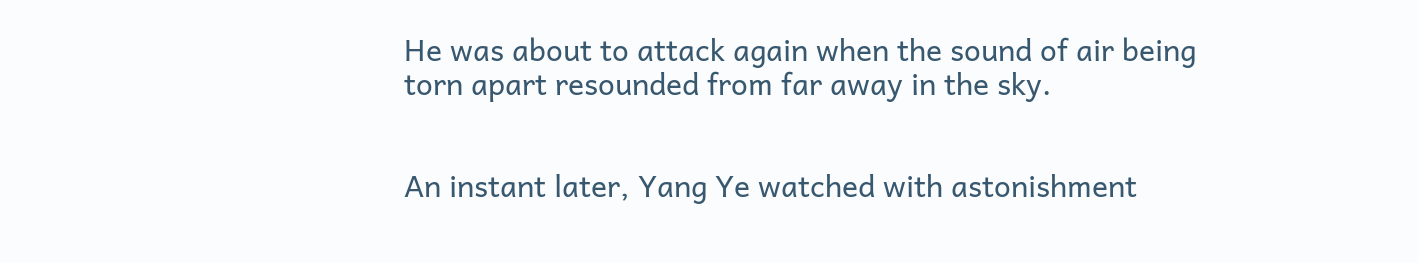He was about to attack again when the sound of air being torn apart resounded from far away in the sky.


An instant later, Yang Ye watched with astonishment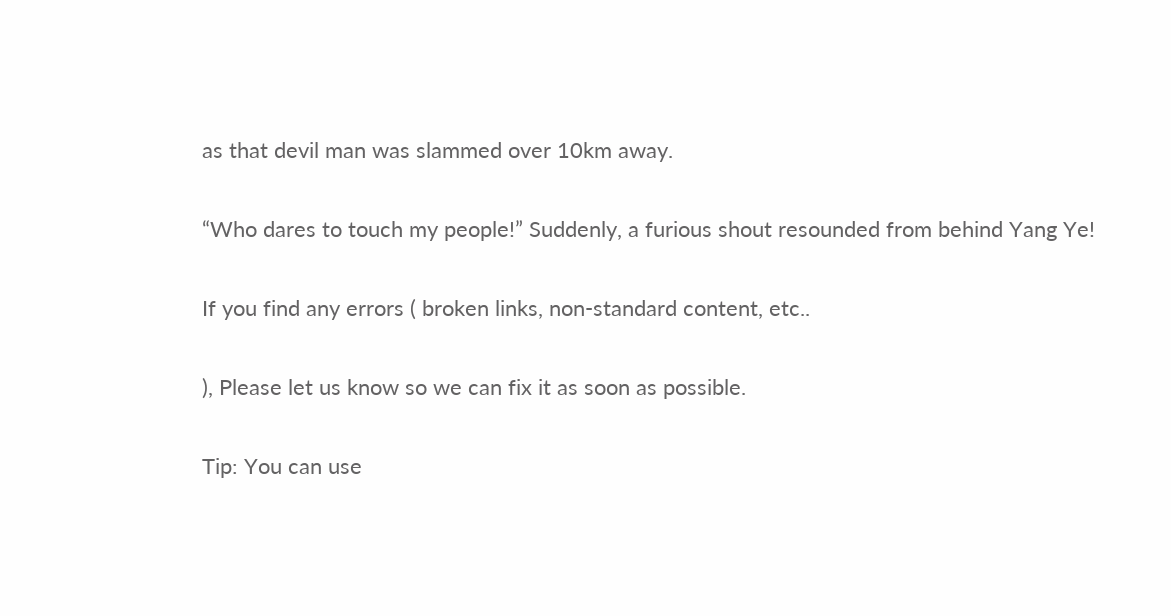as that devil man was slammed over 10km away.

“Who dares to touch my people!” Suddenly, a furious shout resounded from behind Yang Ye!

If you find any errors ( broken links, non-standard content, etc..

), Please let us know so we can fix it as soon as possible.

Tip: You can use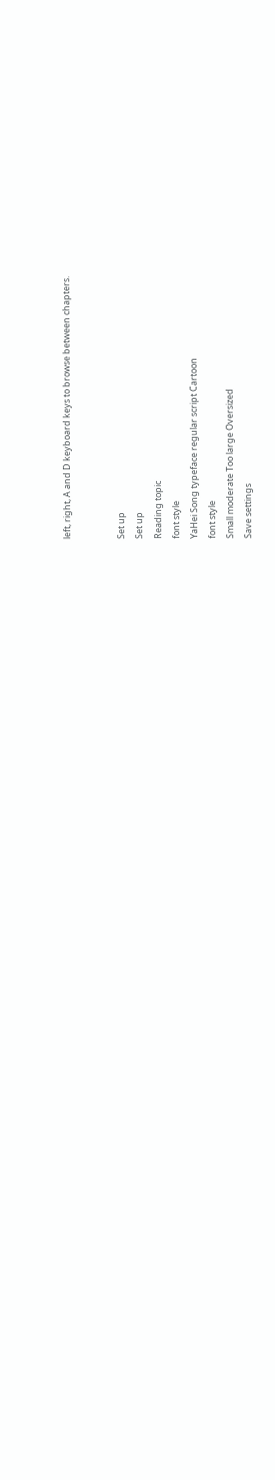left, right, A and D keyboard keys to browse between chapters.


Set up
Set up
Reading topic
font style
YaHei Song typeface regular script Cartoon
font style
Small moderate Too large Oversized
Save settings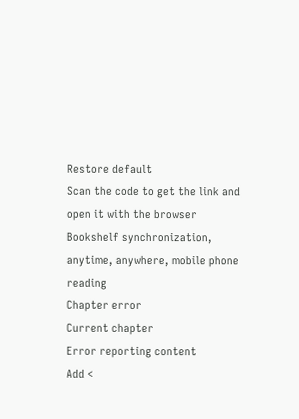Restore default
Scan the code to get the link and open it with the browser
Bookshelf synchronization, anytime, anywhere, mobile phone reading
Chapter error
Current chapter
Error reporting content
Add <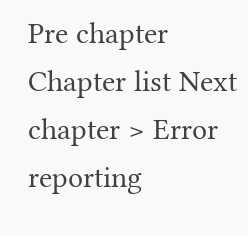Pre chapter Chapter list Next chapter > Error reporting